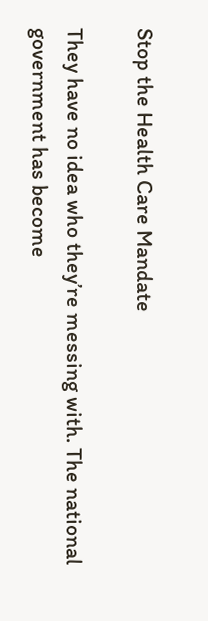Stop the Health Care Mandate

They have no idea who they’re messing with. The national government has become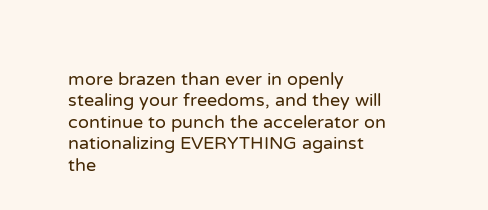more brazen than ever in openly stealing your freedoms, and they will continue to punch the accelerator on nationalizing EVERYTHING against the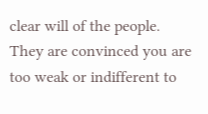clear will of the people. They are convinced you are too weak or indifferent to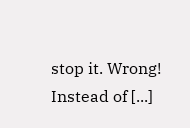stop it. Wrong! Instead of [...]